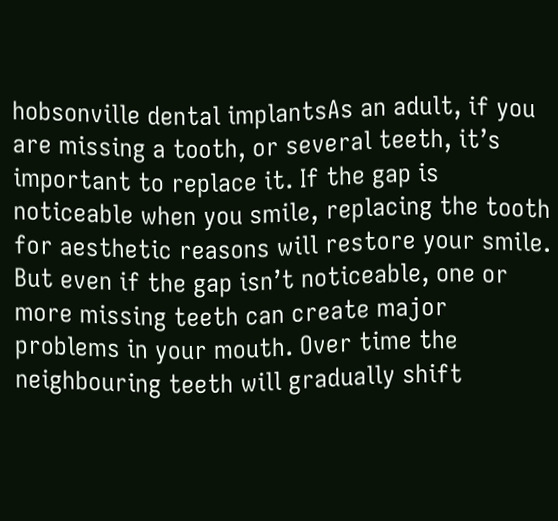hobsonville dental implantsAs an adult, if you are missing a tooth, or several teeth, it’s important to replace it. If the gap is noticeable when you smile, replacing the tooth for aesthetic reasons will restore your smile. But even if the gap isn’t noticeable, one or more missing teeth can create major problems in your mouth. Over time the neighbouring teeth will gradually shift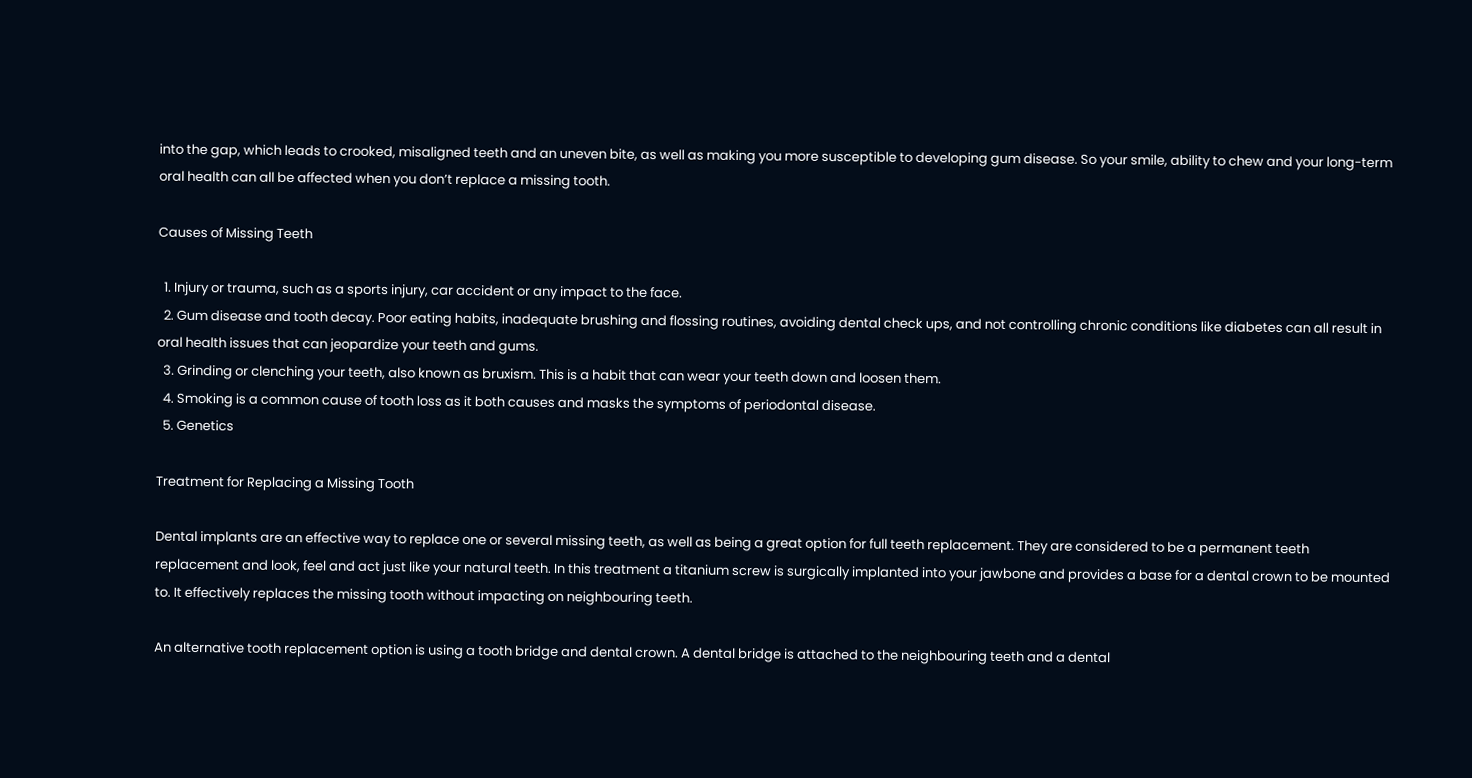into the gap, which leads to crooked, misaligned teeth and an uneven bite, as well as making you more susceptible to developing gum disease. So your smile, ability to chew and your long-term oral health can all be affected when you don’t replace a missing tooth.

Causes of Missing Teeth

  1. Injury or trauma, such as a sports injury, car accident or any impact to the face.
  2. Gum disease and tooth decay. Poor eating habits, inadequate brushing and flossing routines, avoiding dental check ups, and not controlling chronic conditions like diabetes can all result in oral health issues that can jeopardize your teeth and gums.
  3. Grinding or clenching your teeth, also known as bruxism. This is a habit that can wear your teeth down and loosen them.
  4. Smoking is a common cause of tooth loss as it both causes and masks the symptoms of periodontal disease.
  5. Genetics

Treatment for Replacing a Missing Tooth

Dental implants are an effective way to replace one or several missing teeth, as well as being a great option for full teeth replacement. They are considered to be a permanent teeth replacement and look, feel and act just like your natural teeth. In this treatment a titanium screw is surgically implanted into your jawbone and provides a base for a dental crown to be mounted to. It effectively replaces the missing tooth without impacting on neighbouring teeth.

An alternative tooth replacement option is using a tooth bridge and dental crown. A dental bridge is attached to the neighbouring teeth and a dental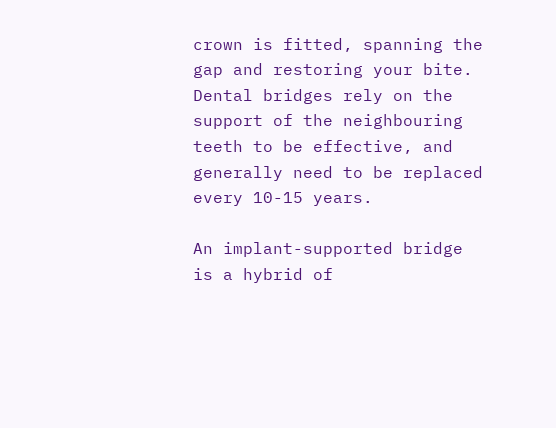crown is fitted, spanning the gap and restoring your bite. Dental bridges rely on the support of the neighbouring teeth to be effective, and generally need to be replaced every 10-15 years.

An implant-supported bridge is a hybrid of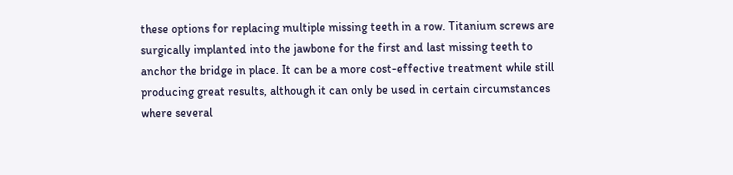these options for replacing multiple missing teeth in a row. Titanium screws are surgically implanted into the jawbone for the first and last missing teeth to anchor the bridge in place. It can be a more cost-effective treatment while still producing great results, although it can only be used in certain circumstances where several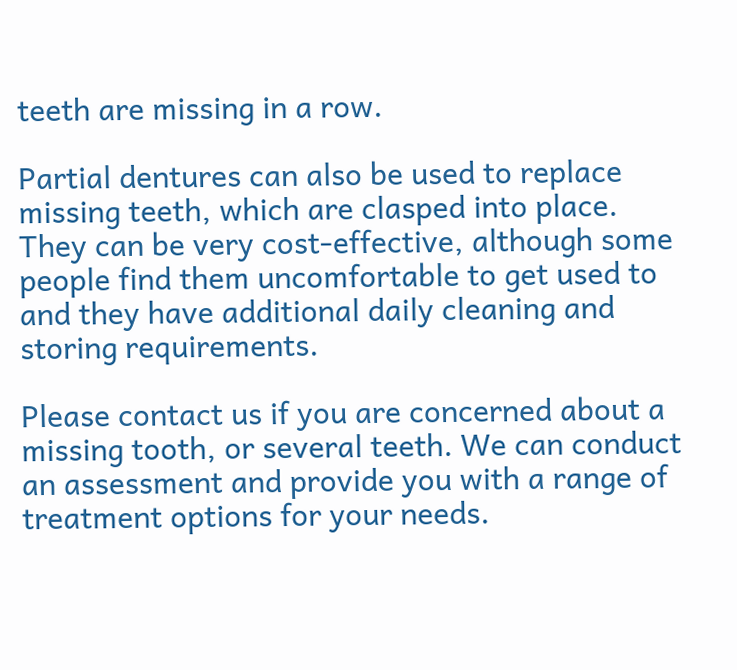teeth are missing in a row.

Partial dentures can also be used to replace missing teeth, which are clasped into place. They can be very cost-effective, although some people find them uncomfortable to get used to and they have additional daily cleaning and storing requirements.

Please contact us if you are concerned about a missing tooth, or several teeth. We can conduct an assessment and provide you with a range of treatment options for your needs.